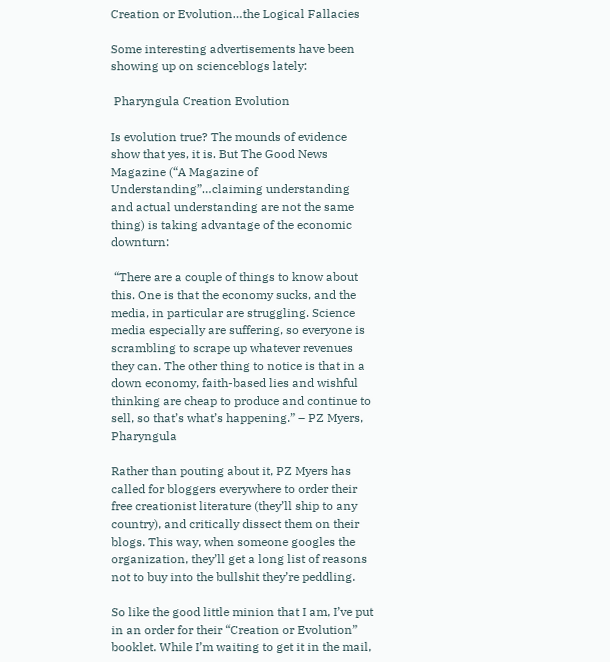Creation or Evolution…the Logical Fallacies

Some interesting advertisements have been showing up on scienceblogs lately:

 Pharyngula Creation Evolution

Is evolution true? The mounds of evidence show that yes, it is. But The Good News Magazine (“A Magazine of Understanding”…claiming understanding and actual understanding are not the same thing) is taking advantage of the economic downturn:

 “There are a couple of things to know about this. One is that the economy sucks, and the media, in particular are struggling. Science media especially are suffering, so everyone is scrambling to scrape up whatever revenues they can. The other thing to notice is that in a down economy, faith-based lies and wishful thinking are cheap to produce and continue to sell, so that’s what’s happening.” – PZ Myers, Pharyngula

Rather than pouting about it, PZ Myers has called for bloggers everywhere to order their free creationist literature (they’ll ship to any country), and critically dissect them on their blogs. This way, when someone googles the organization, they’ll get a long list of reasons not to buy into the bullshit they’re peddling.

So like the good little minion that I am, I’ve put in an order for their “Creation or Evolution” booklet. While I’m waiting to get it in the mail,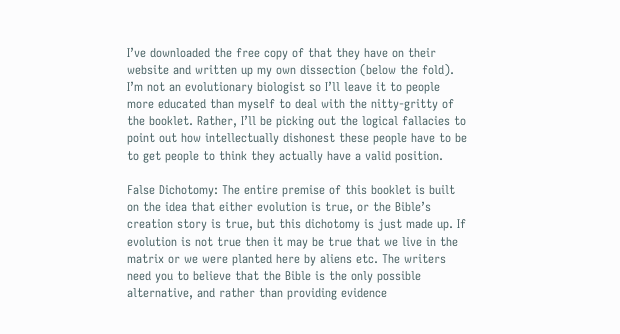I’ve downloaded the free copy of that they have on their website and written up my own dissection (below the fold). I’m not an evolutionary biologist so I’ll leave it to people more educated than myself to deal with the nitty-gritty of the booklet. Rather, I’ll be picking out the logical fallacies to point out how intellectually dishonest these people have to be to get people to think they actually have a valid position.

False Dichotomy: The entire premise of this booklet is built on the idea that either evolution is true, or the Bible’s creation story is true, but this dichotomy is just made up. If evolution is not true then it may be true that we live in the matrix or we were planted here by aliens etc. The writers need you to believe that the Bible is the only possible alternative, and rather than providing evidence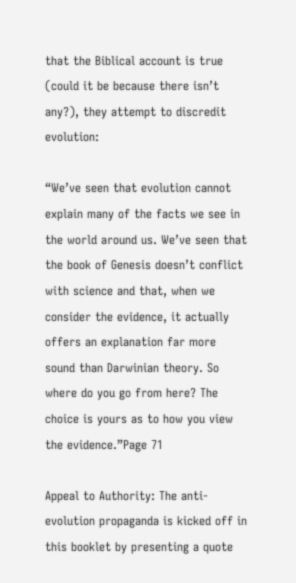that the Biblical account is true (could it be because there isn’t any?), they attempt to discredit evolution:

“We’ve seen that evolution cannot explain many of the facts we see in the world around us. We’ve seen that the book of Genesis doesn’t conflict with science and that, when we consider the evidence, it actually offers an explanation far more sound than Darwinian theory. So where do you go from here? The choice is yours as to how you view the evidence.”Page 71

Appeal to Authority: The anti-evolution propaganda is kicked off in this booklet by presenting a quote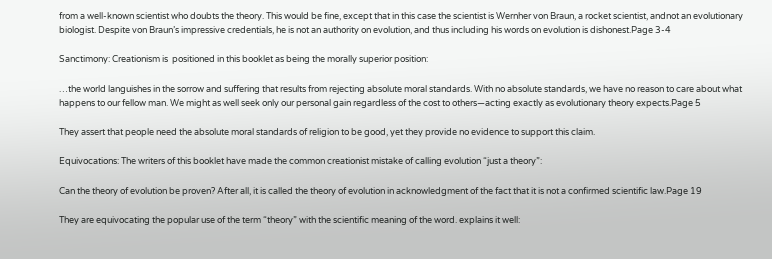from a well-known scientist who doubts the theory. This would be fine, except that in this case the scientist is Wernher von Braun, a rocket scientist, andnot an evolutionary biologist. Despite von Braun’s impressive credentials, he is not an authority on evolution, and thus including his words on evolution is dishonest.Page 3-4

Sanctimony: Creationism is  positioned in this booklet as being the morally superior position:

…the world languishes in the sorrow and suffering that results from rejecting absolute moral standards. With no absolute standards, we have no reason to care about what happens to our fellow man. We might as well seek only our personal gain regardless of the cost to others—acting exactly as evolutionary theory expects.Page 5

They assert that people need the absolute moral standards of religion to be good, yet they provide no evidence to support this claim.

Equivocations: The writers of this booklet have made the common creationist mistake of calling evolution “just a theory”:

Can the theory of evolution be proven? After all, it is called the theory of evolution in acknowledgment of the fact that it is not a confirmed scientific law.Page 19

They are equivocating the popular use of the term “theory” with the scientific meaning of the word. explains it well: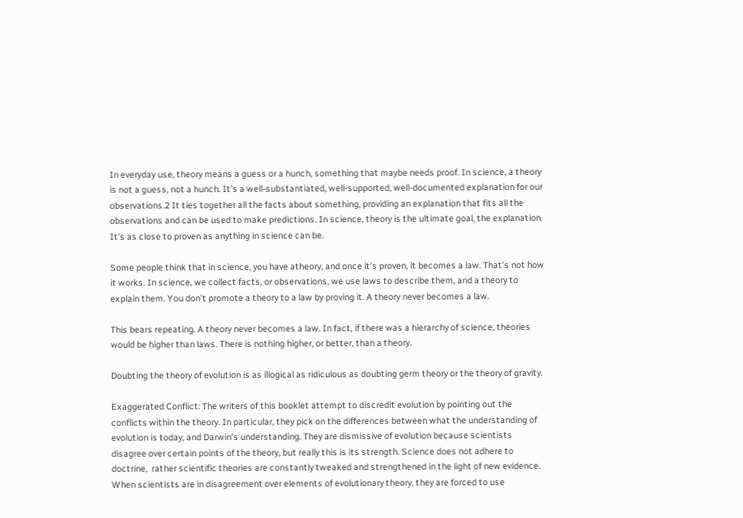In everyday use, theory means a guess or a hunch, something that maybe needs proof. In science, a theory is not a guess, not a hunch. It’s a well-substantiated, well-supported, well-documented explanation for our observations.2 It ties together all the facts about something, providing an explanation that fits all the observations and can be used to make predictions. In science, theory is the ultimate goal, the explanation. It’s as close to proven as anything in science can be.

Some people think that in science, you have atheory, and once it’s proven, it becomes a law. That’s not how it works. In science, we collect facts, or observations, we use laws to describe them, and a theory to explain them. You don’t promote a theory to a law by proving it. A theory never becomes a law.

This bears repeating. A theory never becomes a law. In fact, if there was a hierarchy of science, theories would be higher than laws. There is nothing higher, or better, than a theory.

Doubting the theory of evolution is as illogical as ridiculous as doubting germ theory or the theory of gravity.

Exaggerated Conflict: The writers of this booklet attempt to discredit evolution by pointing out the conflicts within the theory. In particular, they pick on the differences between what the understanding of evolution is today, and Darwin’s understanding. They are dismissive of evolution because scientists disagree over certain points of the theory, but really this is its strength. Science does not adhere to doctrine,  rather scientific theories are constantly tweaked and strengthened in the light of new evidence. When scientists are in disagreement over elements of evolutionary theory, they are forced to use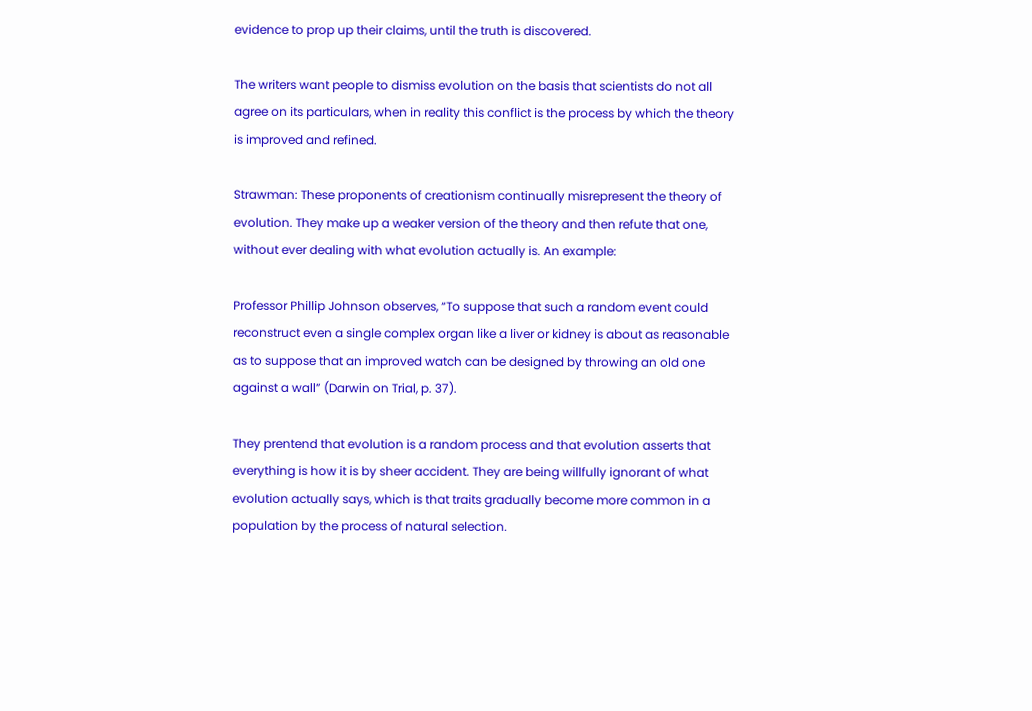evidence to prop up their claims, until the truth is discovered.

The writers want people to dismiss evolution on the basis that scientists do not all agree on its particulars, when in reality this conflict is the process by which the theory is improved and refined.

Strawman: These proponents of creationism continually misrepresent the theory of evolution. They make up a weaker version of the theory and then refute that one, without ever dealing with what evolution actually is. An example:

Professor Phillip Johnson observes, “To suppose that such a random event could reconstruct even a single complex organ like a liver or kidney is about as reasonable as to suppose that an improved watch can be designed by throwing an old one against a wall” (Darwin on Trial, p. 37).

They prentend that evolution is a random process and that evolution asserts that everything is how it is by sheer accident. They are being willfully ignorant of what evolution actually says, which is that traits gradually become more common in a population by the process of natural selection.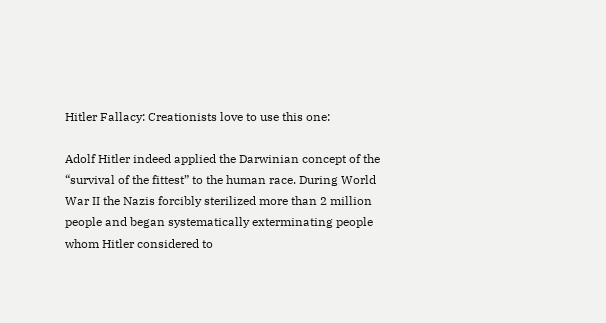Hitler Fallacy: Creationists love to use this one:

Adolf Hitler indeed applied the Darwinian concept of the “survival of the fittest” to the human race. During World War II the Nazis forcibly sterilized more than 2 million people and began systematically exterminating people whom Hitler considered to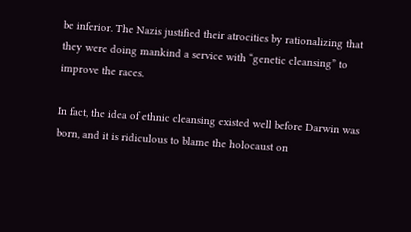be inferior. The Nazis justified their atrocities by rationalizing that they were doing mankind a service with “genetic cleansing” to improve the races.

In fact, the idea of ethnic cleansing existed well before Darwin was born, and it is ridiculous to blame the holocaust on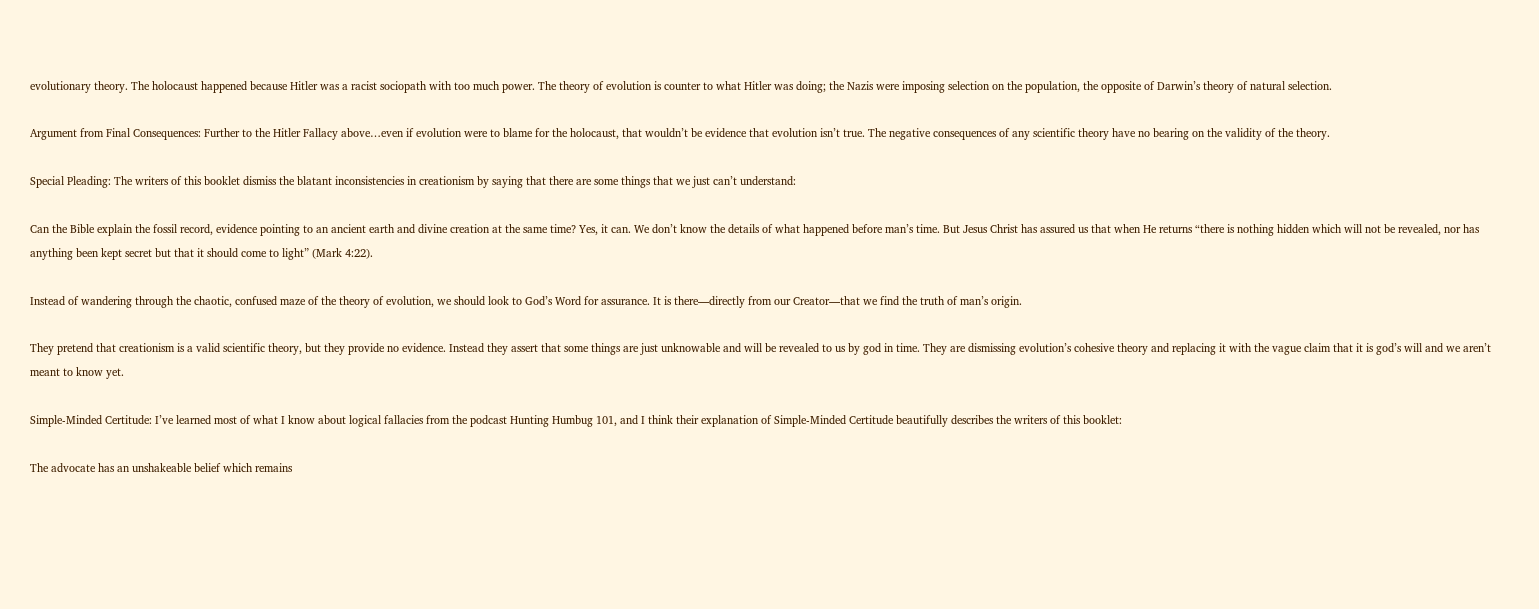evolutionary theory. The holocaust happened because Hitler was a racist sociopath with too much power. The theory of evolution is counter to what Hitler was doing; the Nazis were imposing selection on the population, the opposite of Darwin’s theory of natural selection.

Argument from Final Consequences: Further to the Hitler Fallacy above…even if evolution were to blame for the holocaust, that wouldn’t be evidence that evolution isn’t true. The negative consequences of any scientific theory have no bearing on the validity of the theory.

Special Pleading: The writers of this booklet dismiss the blatant inconsistencies in creationism by saying that there are some things that we just can’t understand:

Can the Bible explain the fossil record, evidence pointing to an ancient earth and divine creation at the same time? Yes, it can. We don’t know the details of what happened before man’s time. But Jesus Christ has assured us that when He returns “there is nothing hidden which will not be revealed, nor has anything been kept secret but that it should come to light” (Mark 4:22).

Instead of wandering through the chaotic, confused maze of the theory of evolution, we should look to God’s Word for assurance. It is there—directly from our Creator—that we find the truth of man’s origin.

They pretend that creationism is a valid scientific theory, but they provide no evidence. Instead they assert that some things are just unknowable and will be revealed to us by god in time. They are dismissing evolution’s cohesive theory and replacing it with the vague claim that it is god’s will and we aren’t meant to know yet.

Simple-Minded Certitude: I’ve learned most of what I know about logical fallacies from the podcast Hunting Humbug 101, and I think their explanation of Simple-Minded Certitude beautifully describes the writers of this booklet:

The advocate has an unshakeable belief which remains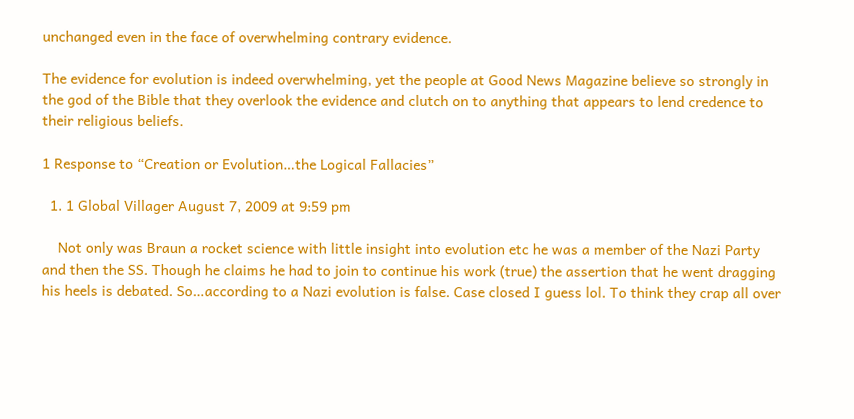unchanged even in the face of overwhelming contrary evidence.

The evidence for evolution is indeed overwhelming, yet the people at Good News Magazine believe so strongly in the god of the Bible that they overlook the evidence and clutch on to anything that appears to lend credence to their religious beliefs.

1 Response to “Creation or Evolution…the Logical Fallacies”

  1. 1 Global Villager August 7, 2009 at 9:59 pm

    Not only was Braun a rocket science with little insight into evolution etc he was a member of the Nazi Party and then the SS. Though he claims he had to join to continue his work (true) the assertion that he went dragging his heels is debated. So…according to a Nazi evolution is false. Case closed I guess lol. To think they crap all over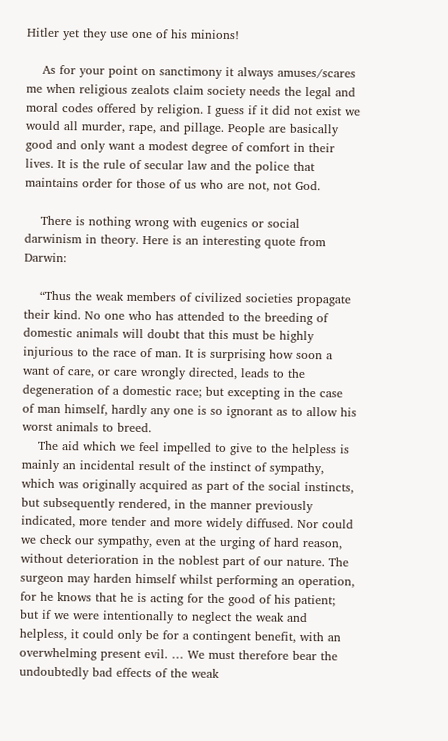Hitler yet they use one of his minions!

    As for your point on sanctimony it always amuses/scares me when religious zealots claim society needs the legal and moral codes offered by religion. I guess if it did not exist we would all murder, rape, and pillage. People are basically good and only want a modest degree of comfort in their lives. It is the rule of secular law and the police that maintains order for those of us who are not, not God.

    There is nothing wrong with eugenics or social darwinism in theory. Here is an interesting quote from Darwin:

    “Thus the weak members of civilized societies propagate their kind. No one who has attended to the breeding of domestic animals will doubt that this must be highly injurious to the race of man. It is surprising how soon a want of care, or care wrongly directed, leads to the degeneration of a domestic race; but excepting in the case of man himself, hardly any one is so ignorant as to allow his worst animals to breed.
    The aid which we feel impelled to give to the helpless is mainly an incidental result of the instinct of sympathy, which was originally acquired as part of the social instincts, but subsequently rendered, in the manner previously indicated, more tender and more widely diffused. Nor could we check our sympathy, even at the urging of hard reason, without deterioration in the noblest part of our nature. The surgeon may harden himself whilst performing an operation, for he knows that he is acting for the good of his patient; but if we were intentionally to neglect the weak and helpless, it could only be for a contingent benefit, with an overwhelming present evil. … We must therefore bear the undoubtedly bad effects of the weak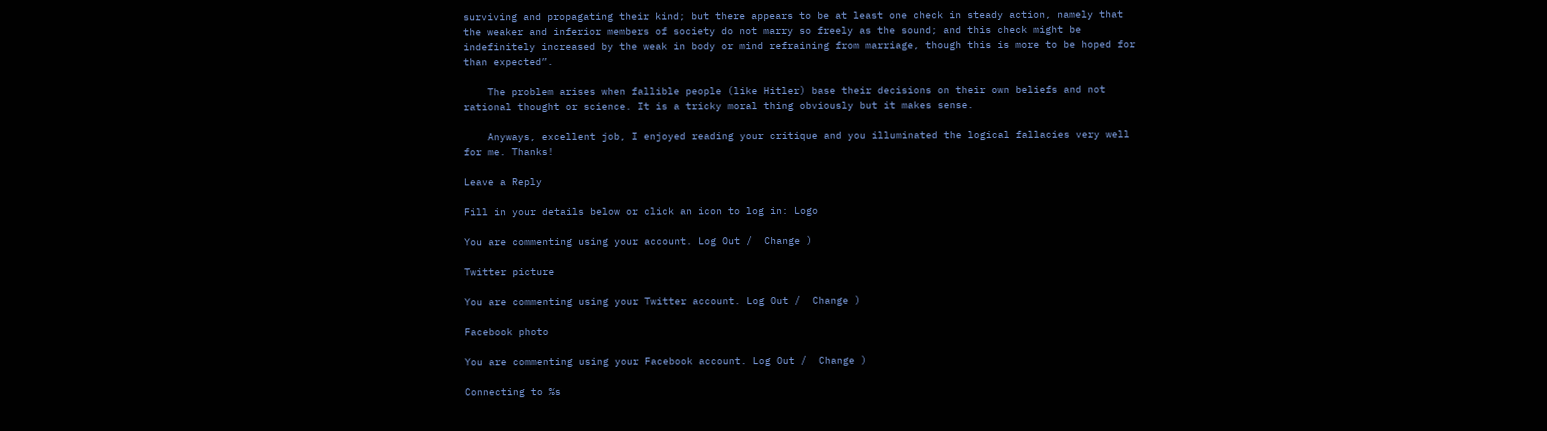surviving and propagating their kind; but there appears to be at least one check in steady action, namely that the weaker and inferior members of society do not marry so freely as the sound; and this check might be indefinitely increased by the weak in body or mind refraining from marriage, though this is more to be hoped for than expected”.

    The problem arises when fallible people (like Hitler) base their decisions on their own beliefs and not rational thought or science. It is a tricky moral thing obviously but it makes sense.

    Anyways, excellent job, I enjoyed reading your critique and you illuminated the logical fallacies very well for me. Thanks!

Leave a Reply

Fill in your details below or click an icon to log in: Logo

You are commenting using your account. Log Out /  Change )

Twitter picture

You are commenting using your Twitter account. Log Out /  Change )

Facebook photo

You are commenting using your Facebook account. Log Out /  Change )

Connecting to %s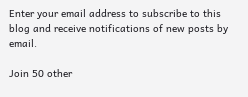Enter your email address to subscribe to this blog and receive notifications of new posts by email.

Join 50 other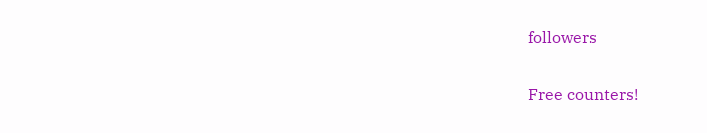followers

Free counters!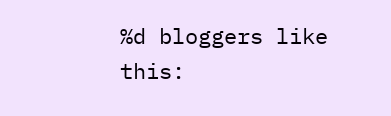%d bloggers like this: